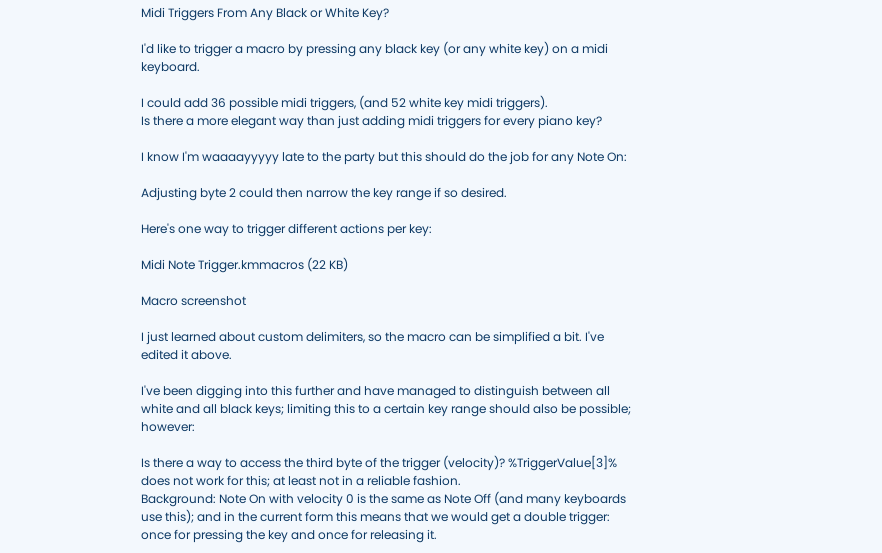Midi Triggers From Any Black or White Key?

I'd like to trigger a macro by pressing any black key (or any white key) on a midi keyboard.

I could add 36 possible midi triggers, (and 52 white key midi triggers).
Is there a more elegant way than just adding midi triggers for every piano key?

I know I'm waaaayyyyy late to the party but this should do the job for any Note On:

Adjusting byte 2 could then narrow the key range if so desired.

Here's one way to trigger different actions per key:

Midi Note Trigger.kmmacros (22 KB)

Macro screenshot

I just learned about custom delimiters, so the macro can be simplified a bit. I've edited it above.

I've been digging into this further and have managed to distinguish between all white and all black keys; limiting this to a certain key range should also be possible; however:

Is there a way to access the third byte of the trigger (velocity)? %TriggerValue[3]% does not work for this; at least not in a reliable fashion.
Background: Note On with velocity 0 is the same as Note Off (and many keyboards use this); and in the current form this means that we would get a double trigger: once for pressing the key and once for releasing it.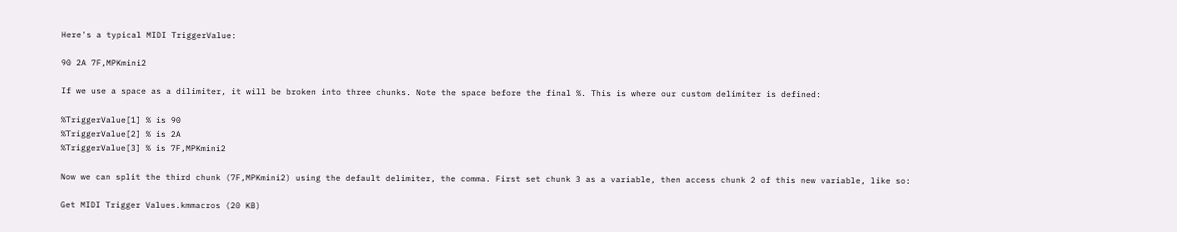Here's a typical MIDI TriggerValue:

90 2A 7F,MPKmini2

If we use a space as a dilimiter, it will be broken into three chunks. Note the space before the final %. This is where our custom delimiter is defined:

%TriggerValue[1] % is 90
%TriggerValue[2] % is 2A
%TriggerValue[3] % is 7F,MPKmini2

Now we can split the third chunk (7F,MPKmini2) using the default delimiter, the comma. First set chunk 3 as a variable, then access chunk 2 of this new variable, like so:

Get MIDI Trigger Values.kmmacros (20 KB)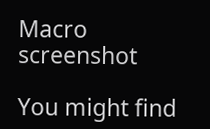Macro screenshot

You might find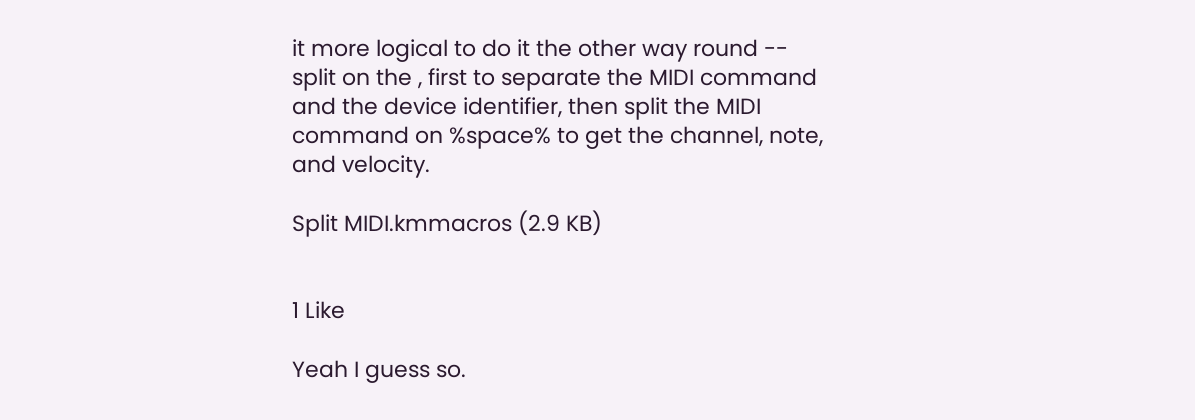it more logical to do it the other way round -- split on the , first to separate the MIDI command and the device identifier, then split the MIDI command on %space% to get the channel, note, and velocity.

Split MIDI.kmmacros (2.9 KB)


1 Like

Yeah I guess so.